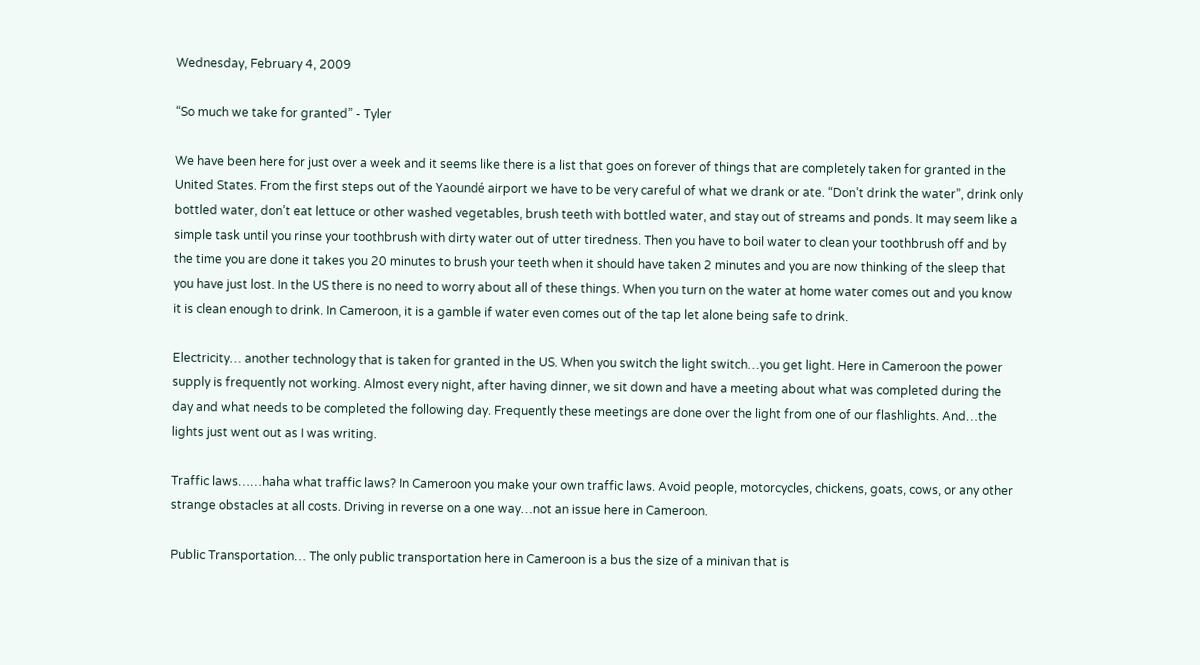Wednesday, February 4, 2009

“So much we take for granted” - Tyler

We have been here for just over a week and it seems like there is a list that goes on forever of things that are completely taken for granted in the United States. From the first steps out of the Yaoundé airport we have to be very careful of what we drank or ate. “Don’t drink the water”, drink only bottled water, don’t eat lettuce or other washed vegetables, brush teeth with bottled water, and stay out of streams and ponds. It may seem like a simple task until you rinse your toothbrush with dirty water out of utter tiredness. Then you have to boil water to clean your toothbrush off and by the time you are done it takes you 20 minutes to brush your teeth when it should have taken 2 minutes and you are now thinking of the sleep that you have just lost. In the US there is no need to worry about all of these things. When you turn on the water at home water comes out and you know it is clean enough to drink. In Cameroon, it is a gamble if water even comes out of the tap let alone being safe to drink.

Electricity… another technology that is taken for granted in the US. When you switch the light switch…you get light. Here in Cameroon the power supply is frequently not working. Almost every night, after having dinner, we sit down and have a meeting about what was completed during the day and what needs to be completed the following day. Frequently these meetings are done over the light from one of our flashlights. And…the lights just went out as I was writing.

Traffic laws……haha what traffic laws? In Cameroon you make your own traffic laws. Avoid people, motorcycles, chickens, goats, cows, or any other strange obstacles at all costs. Driving in reverse on a one way…not an issue here in Cameroon.

Public Transportation… The only public transportation here in Cameroon is a bus the size of a minivan that is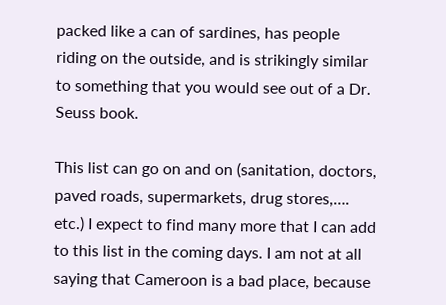packed like a can of sardines, has people riding on the outside, and is strikingly similar to something that you would see out of a Dr. Seuss book.

This list can go on and on (sanitation, doctors, paved roads, supermarkets, drug stores,…. etc.) I expect to find many more that I can add to this list in the coming days. I am not at all saying that Cameroon is a bad place, because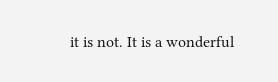it is not. It is a wonderful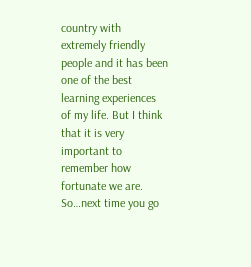country with extremely friendly people and it has been one of the best learning experiences of my life. But I think that it is very important to remember how fortunate we are. So…next time you go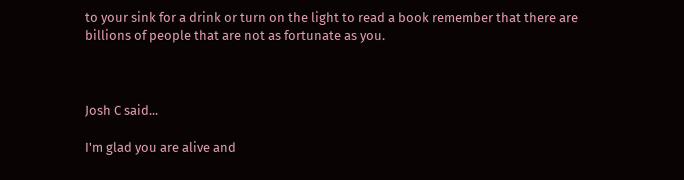to your sink for a drink or turn on the light to read a book remember that there are billions of people that are not as fortunate as you.



Josh C said...

I'm glad you are alive and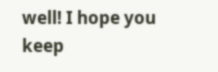well! I hope you keep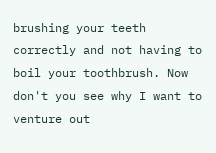brushing your teeth correctly and not having to boil your toothbrush. Now don't you see why I want to venture out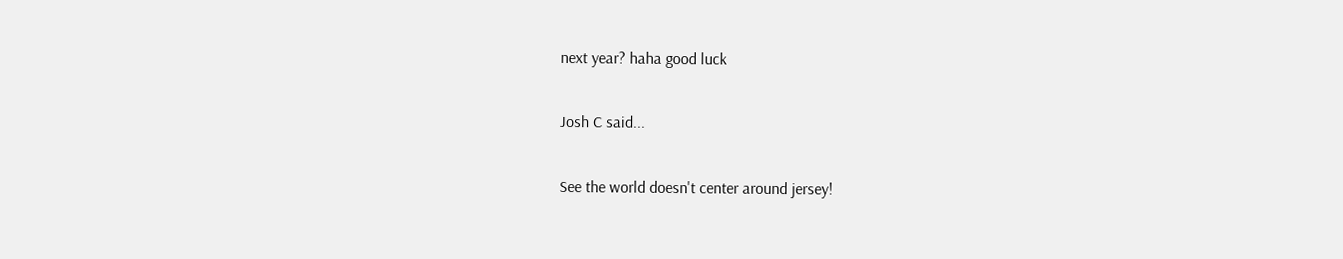next year? haha good luck

Josh C said...

See the world doesn't center around jersey!